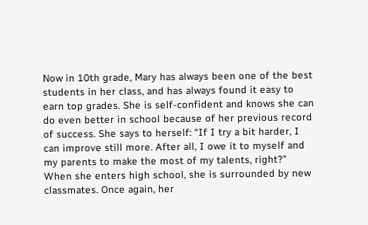Now in 10th grade, Mary has always been one of the best students in her class, and has always found it easy to earn top grades. She is self-confident and knows she can do even better in school because of her previous record of success. She says to herself: “If I try a bit harder, I can improve still more. After all, I owe it to myself and my parents to make the most of my talents, right?” When she enters high school, she is surrounded by new classmates. Once again, her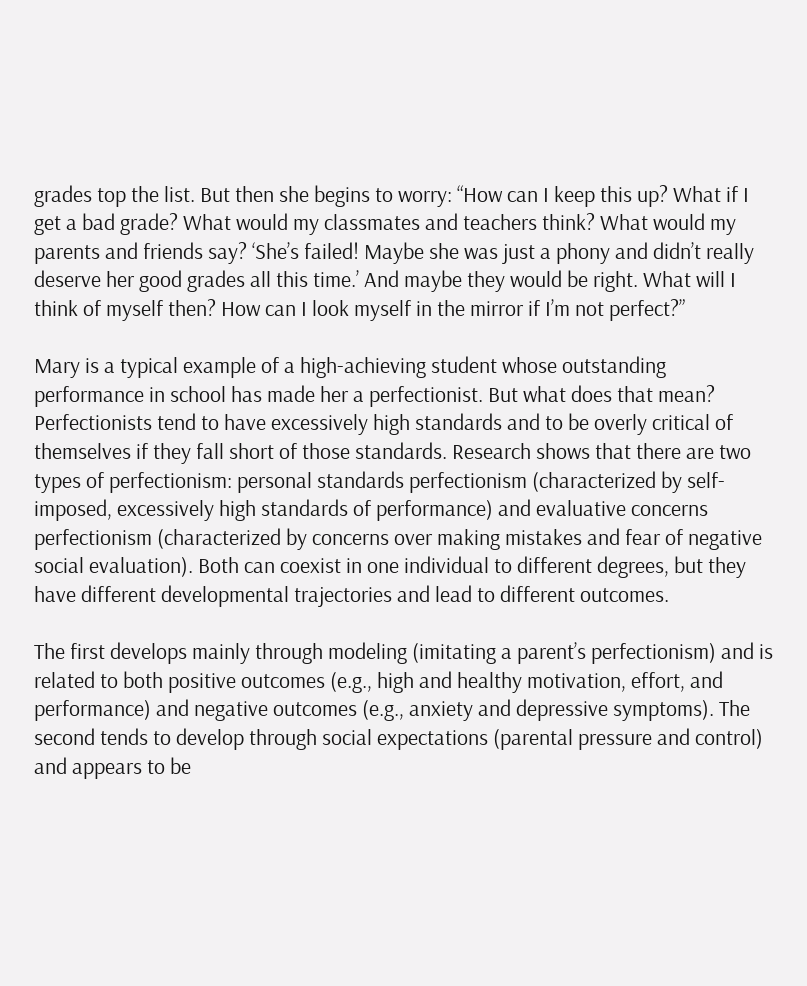grades top the list. But then she begins to worry: “How can I keep this up? What if I get a bad grade? What would my classmates and teachers think? What would my parents and friends say? ‘She’s failed! Maybe she was just a phony and didn’t really deserve her good grades all this time.’ And maybe they would be right. What will I think of myself then? How can I look myself in the mirror if I’m not perfect?”

Mary is a typical example of a high-achieving student whose outstanding performance in school has made her a perfectionist. But what does that mean? Perfectionists tend to have excessively high standards and to be overly critical of themselves if they fall short of those standards. Research shows that there are two types of perfectionism: personal standards perfectionism (characterized by self-imposed, excessively high standards of performance) and evaluative concerns perfectionism (characterized by concerns over making mistakes and fear of negative social evaluation). Both can coexist in one individual to different degrees, but they have different developmental trajectories and lead to different outcomes.

The first develops mainly through modeling (imitating a parent’s perfectionism) and is related to both positive outcomes (e.g., high and healthy motivation, effort, and performance) and negative outcomes (e.g., anxiety and depressive symptoms). The second tends to develop through social expectations (parental pressure and control) and appears to be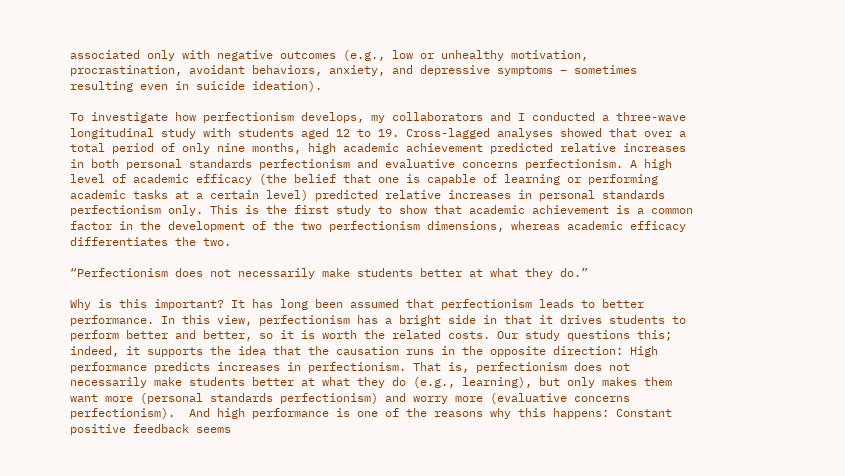associated only with negative outcomes (e.g., low or unhealthy motivation, procrastination, avoidant behaviors, anxiety, and depressive symptoms – sometimes resulting even in suicide ideation).

To investigate how perfectionism develops, my collaborators and I conducted a three-wave longitudinal study with students aged 12 to 19. Cross-lagged analyses showed that over a total period of only nine months, high academic achievement predicted relative increases in both personal standards perfectionism and evaluative concerns perfectionism. A high level of academic efficacy (the belief that one is capable of learning or performing academic tasks at a certain level) predicted relative increases in personal standards perfectionism only. This is the first study to show that academic achievement is a common factor in the development of the two perfectionism dimensions, whereas academic efficacy differentiates the two.

“Perfectionism does not necessarily make students better at what they do.”

Why is this important? It has long been assumed that perfectionism leads to better performance. In this view, perfectionism has a bright side in that it drives students to perform better and better, so it is worth the related costs. Our study questions this; indeed, it supports the idea that the causation runs in the opposite direction: High performance predicts increases in perfectionism. That is, perfectionism does not necessarily make students better at what they do (e.g., learning), but only makes them want more (personal standards perfectionism) and worry more (evaluative concerns perfectionism).  And high performance is one of the reasons why this happens: Constant positive feedback seems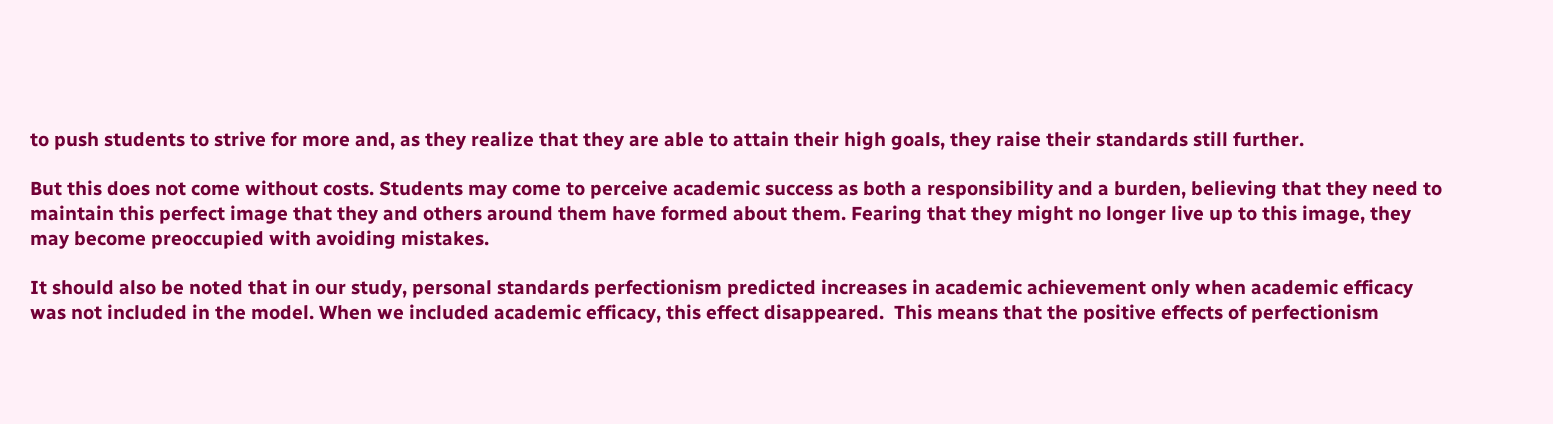to push students to strive for more and, as they realize that they are able to attain their high goals, they raise their standards still further.

But this does not come without costs. Students may come to perceive academic success as both a responsibility and a burden, believing that they need to maintain this perfect image that they and others around them have formed about them. Fearing that they might no longer live up to this image, they may become preoccupied with avoiding mistakes.

It should also be noted that in our study, personal standards perfectionism predicted increases in academic achievement only when academic efficacy was not included in the model. When we included academic efficacy, this effect disappeared.  This means that the positive effects of perfectionism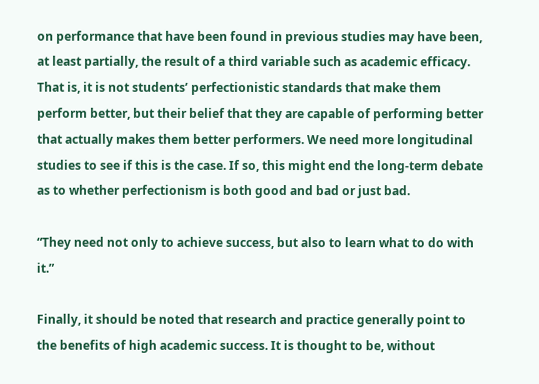on performance that have been found in previous studies may have been, at least partially, the result of a third variable such as academic efficacy. That is, it is not students’ perfectionistic standards that make them perform better, but their belief that they are capable of performing better that actually makes them better performers. We need more longitudinal studies to see if this is the case. If so, this might end the long-term debate as to whether perfectionism is both good and bad or just bad.

“They need not only to achieve success, but also to learn what to do with it.”

Finally, it should be noted that research and practice generally point to the benefits of high academic success. It is thought to be, without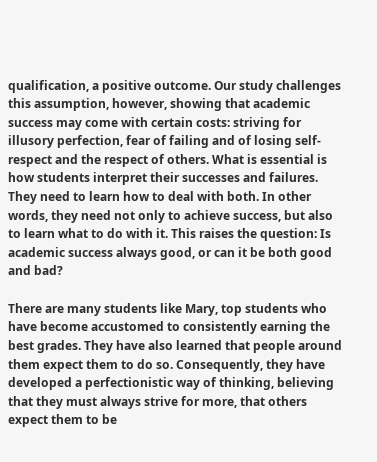qualification, a positive outcome. Our study challenges this assumption, however, showing that academic success may come with certain costs: striving for illusory perfection, fear of failing and of losing self-respect and the respect of others. What is essential is how students interpret their successes and failures. They need to learn how to deal with both. In other words, they need not only to achieve success, but also to learn what to do with it. This raises the question: Is academic success always good, or can it be both good and bad?

There are many students like Mary, top students who have become accustomed to consistently earning the best grades. They have also learned that people around them expect them to do so. Consequently, they have developed a perfectionistic way of thinking, believing that they must always strive for more, that others expect them to be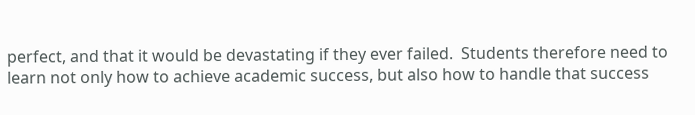perfect, and that it would be devastating if they ever failed.  Students therefore need to learn not only how to achieve academic success, but also how to handle that success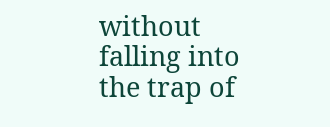without falling into the trap of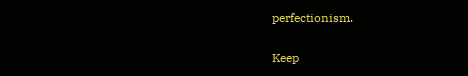perfectionism.

Keep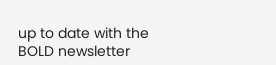up to date with the BOLD newsletter